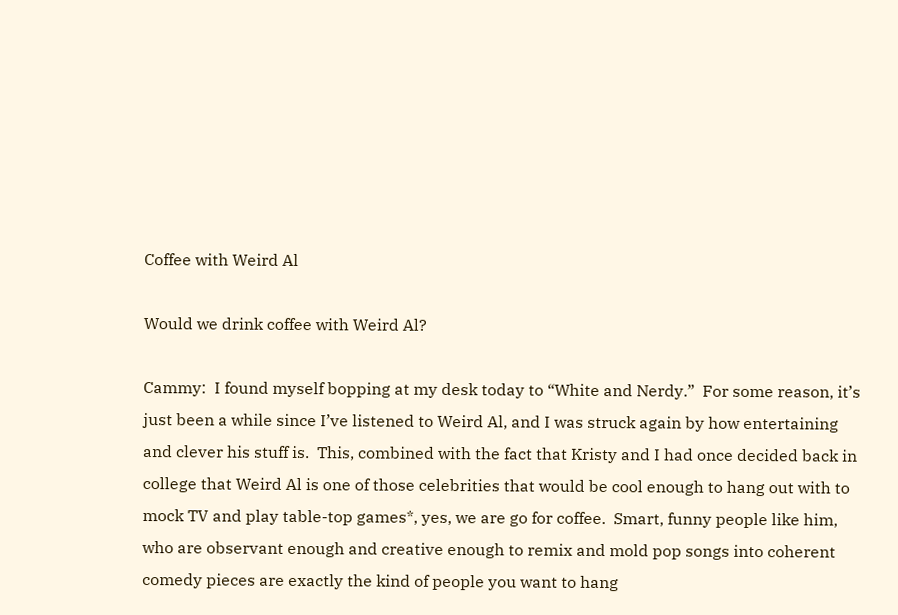Coffee with Weird Al

Would we drink coffee with Weird Al?

Cammy:  I found myself bopping at my desk today to “White and Nerdy.”  For some reason, it’s just been a while since I’ve listened to Weird Al, and I was struck again by how entertaining and clever his stuff is.  This, combined with the fact that Kristy and I had once decided back in college that Weird Al is one of those celebrities that would be cool enough to hang out with to mock TV and play table-top games*, yes, we are go for coffee.  Smart, funny people like him, who are observant enough and creative enough to remix and mold pop songs into coherent comedy pieces are exactly the kind of people you want to hang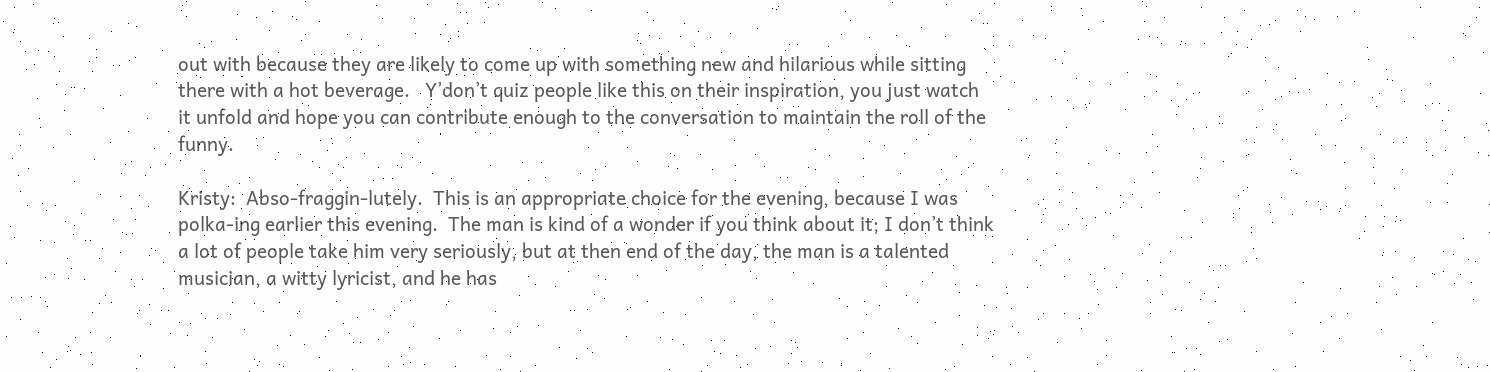out with because they are likely to come up with something new and hilarious while sitting there with a hot beverage.   Y’don’t quiz people like this on their inspiration, you just watch it unfold and hope you can contribute enough to the conversation to maintain the roll of the funny.

Kristy:  Abso-fraggin-lutely.  This is an appropriate choice for the evening, because I was polka-ing earlier this evening.  The man is kind of a wonder if you think about it; I don’t think a lot of people take him very seriously, but at then end of the day, the man is a talented musician, a witty lyricist, and he has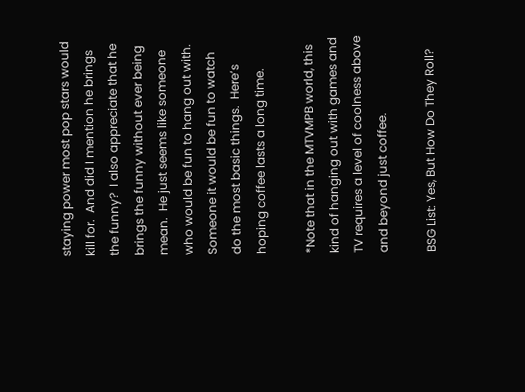staying power most pop stars would kill for.  And did I mention he brings the funny?  I also appreciate that he brings the funny without ever being mean.  He just seems like someone who would be fun to hang out with.  Someone it would be fun to watch do the most basic things.  Here’s hoping coffee lasts a long time.

*Note that in the MTVMPB world, this kind of hanging out with games and TV requires a level of coolness above and beyond just coffee.

BSG List: Yes, But How Do They Roll?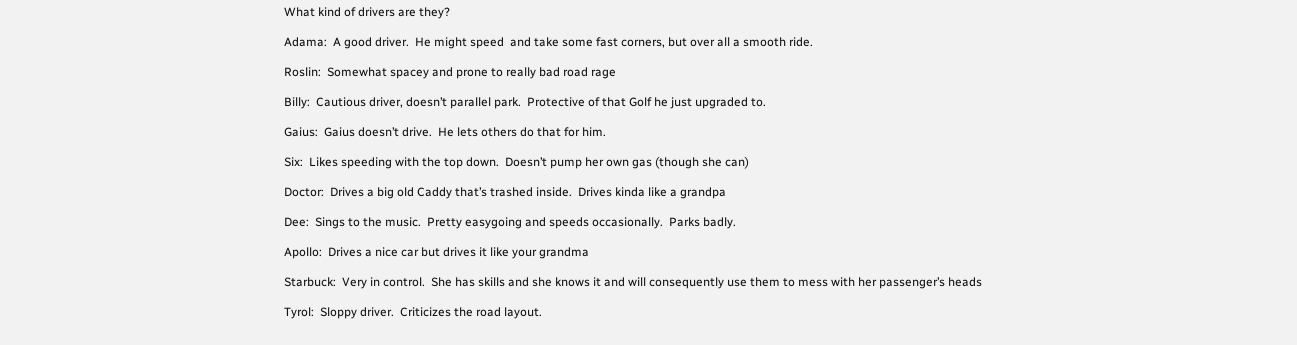What kind of drivers are they?

Adama:  A good driver.  He might speed  and take some fast corners, but over all a smooth ride.

Roslin:  Somewhat spacey and prone to really bad road rage

Billy:  Cautious driver, doesn’t parallel park.  Protective of that Golf he just upgraded to.

Gaius:  Gaius doesn’t drive.  He lets others do that for him.

Six:  Likes speeding with the top down.  Doesn’t pump her own gas (though she can)

Doctor:  Drives a big old Caddy that’s trashed inside.  Drives kinda like a grandpa

Dee:  Sings to the music.  Pretty easygoing and speeds occasionally.  Parks badly.

Apollo:  Drives a nice car but drives it like your grandma

Starbuck:  Very in control.  She has skills and she knows it and will consequently use them to mess with her passenger’s heads

Tyrol:  Sloppy driver.  Criticizes the road layout.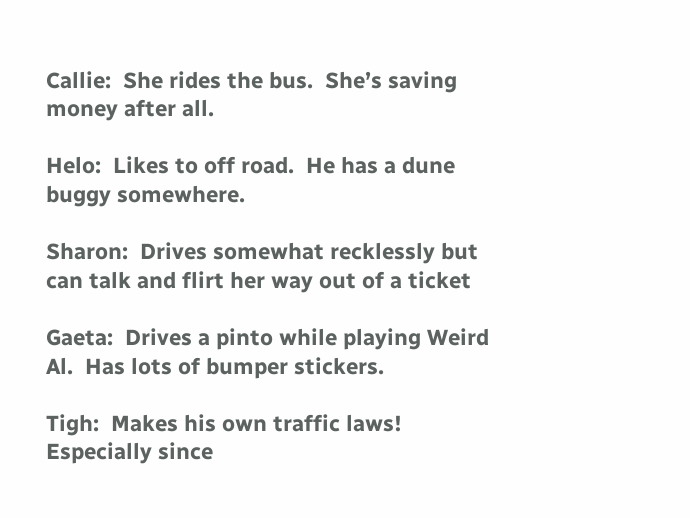Callie:  She rides the bus.  She’s saving money after all.

Helo:  Likes to off road.  He has a dune buggy somewhere.

Sharon:  Drives somewhat recklessly but can talk and flirt her way out of a ticket

Gaeta:  Drives a pinto while playing Weird Al.  Has lots of bumper stickers.

Tigh:  Makes his own traffic laws!  Especially since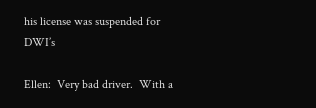his license was suspended for DWI’s

Ellen:  Very bad driver.  With a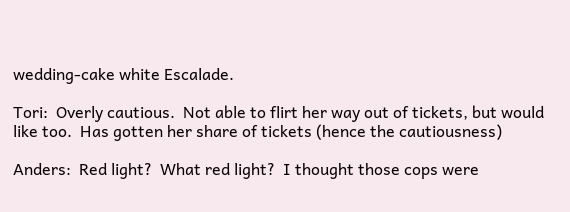wedding-cake white Escalade.

Tori:  Overly cautious.  Not able to flirt her way out of tickets, but would like too.  Has gotten her share of tickets (hence the cautiousness)

Anders:  Red light?  What red light?  I thought those cops were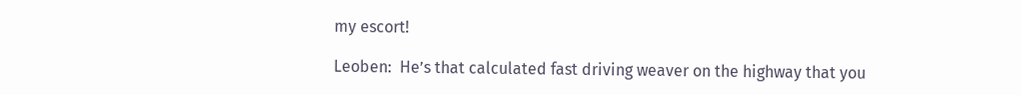my escort!

Leoben:  He’s that calculated fast driving weaver on the highway that you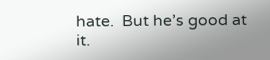hate.  But he’s good at it.